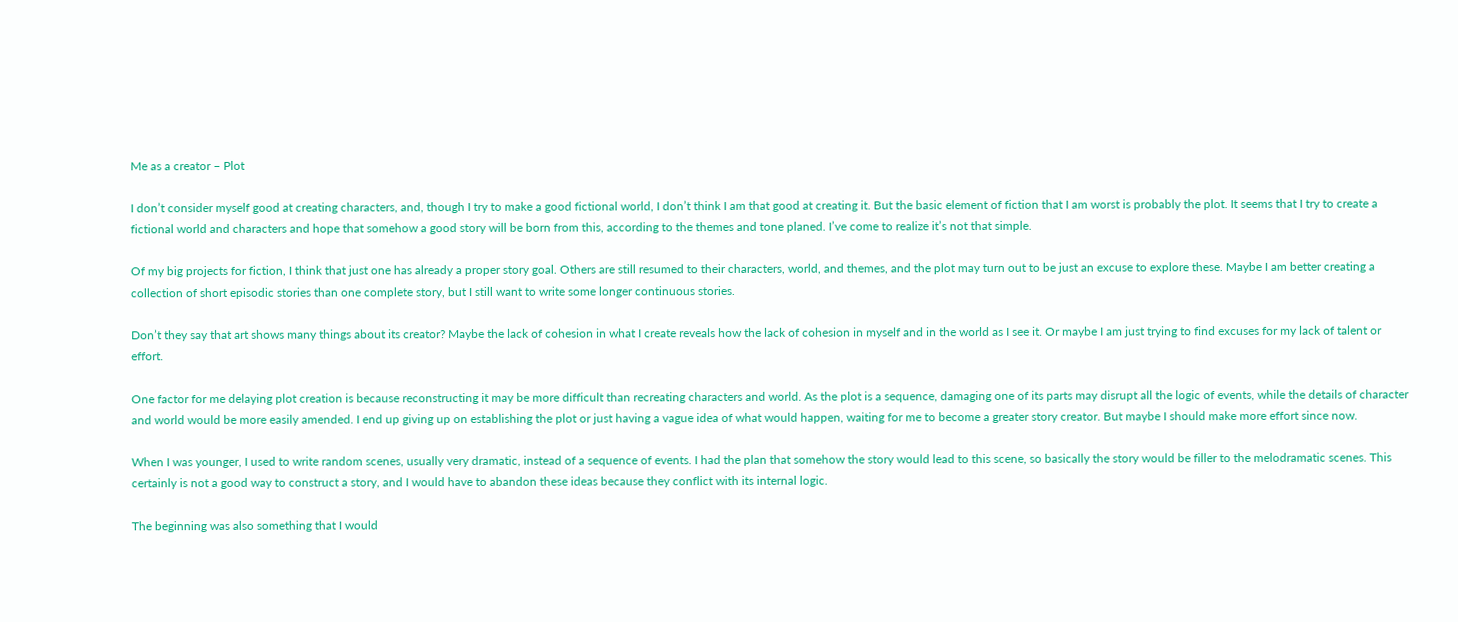Me as a creator – Plot

I don’t consider myself good at creating characters, and, though I try to make a good fictional world, I don’t think I am that good at creating it. But the basic element of fiction that I am worst is probably the plot. It seems that I try to create a fictional world and characters and hope that somehow a good story will be born from this, according to the themes and tone planed. I’ve come to realize it’s not that simple.

Of my big projects for fiction, I think that just one has already a proper story goal. Others are still resumed to their characters, world, and themes, and the plot may turn out to be just an excuse to explore these. Maybe I am better creating a collection of short episodic stories than one complete story, but I still want to write some longer continuous stories.

Don’t they say that art shows many things about its creator? Maybe the lack of cohesion in what I create reveals how the lack of cohesion in myself and in the world as I see it. Or maybe I am just trying to find excuses for my lack of talent or effort.

One factor for me delaying plot creation is because reconstructing it may be more difficult than recreating characters and world. As the plot is a sequence, damaging one of its parts may disrupt all the logic of events, while the details of character and world would be more easily amended. I end up giving up on establishing the plot or just having a vague idea of what would happen, waiting for me to become a greater story creator. But maybe I should make more effort since now.

When I was younger, I used to write random scenes, usually very dramatic, instead of a sequence of events. I had the plan that somehow the story would lead to this scene, so basically the story would be filler to the melodramatic scenes. This certainly is not a good way to construct a story, and I would have to abandon these ideas because they conflict with its internal logic.

The beginning was also something that I would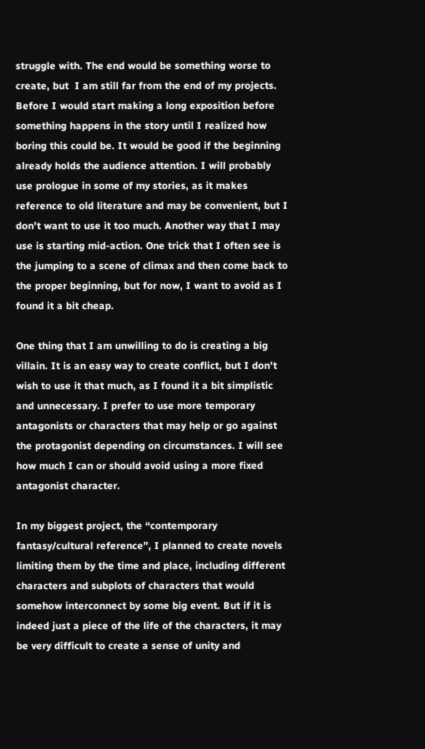struggle with. The end would be something worse to create, but  I am still far from the end of my projects. Before I would start making a long exposition before something happens in the story until I realized how boring this could be. It would be good if the beginning already holds the audience attention. I will probably use prologue in some of my stories, as it makes reference to old literature and may be convenient, but I don’t want to use it too much. Another way that I may use is starting mid-action. One trick that I often see is the jumping to a scene of climax and then come back to the proper beginning, but for now, I want to avoid as I found it a bit cheap.

One thing that I am unwilling to do is creating a big villain. It is an easy way to create conflict, but I don’t wish to use it that much, as I found it a bit simplistic and unnecessary. I prefer to use more temporary antagonists or characters that may help or go against the protagonist depending on circumstances. I will see how much I can or should avoid using a more fixed antagonist character.

In my biggest project, the “contemporary fantasy/cultural reference”, I planned to create novels limiting them by the time and place, including different characters and subplots of characters that would somehow interconnect by some big event. But if it is indeed just a piece of the life of the characters, it may be very difficult to create a sense of unity and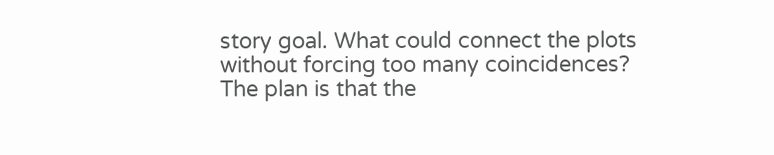story goal. What could connect the plots without forcing too many coincidences? The plan is that the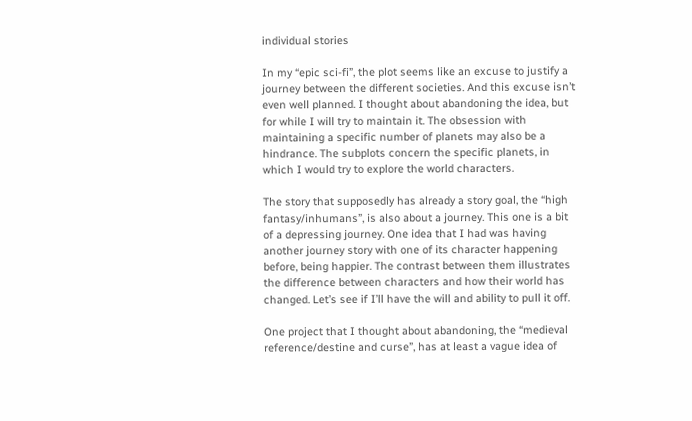individual stories

In my “epic sci-fi”, the plot seems like an excuse to justify a journey between the different societies. And this excuse isn’t even well planned. I thought about abandoning the idea, but for while I will try to maintain it. The obsession with maintaining a specific number of planets may also be a hindrance. The subplots concern the specific planets, in which I would try to explore the world characters.

The story that supposedly has already a story goal, the “high fantasy/inhumans”, is also about a journey. This one is a bit of a depressing journey. One idea that I had was having another journey story with one of its character happening before, being happier. The contrast between them illustrates the difference between characters and how their world has changed. Let’s see if I’ll have the will and ability to pull it off.

One project that I thought about abandoning, the “medieval reference/destine and curse”, has at least a vague idea of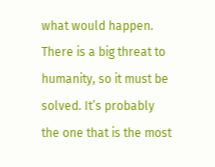what would happen. There is a big threat to humanity, so it must be solved. It’s probably the one that is the most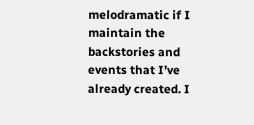melodramatic if I maintain the backstories and events that I’ve already created. I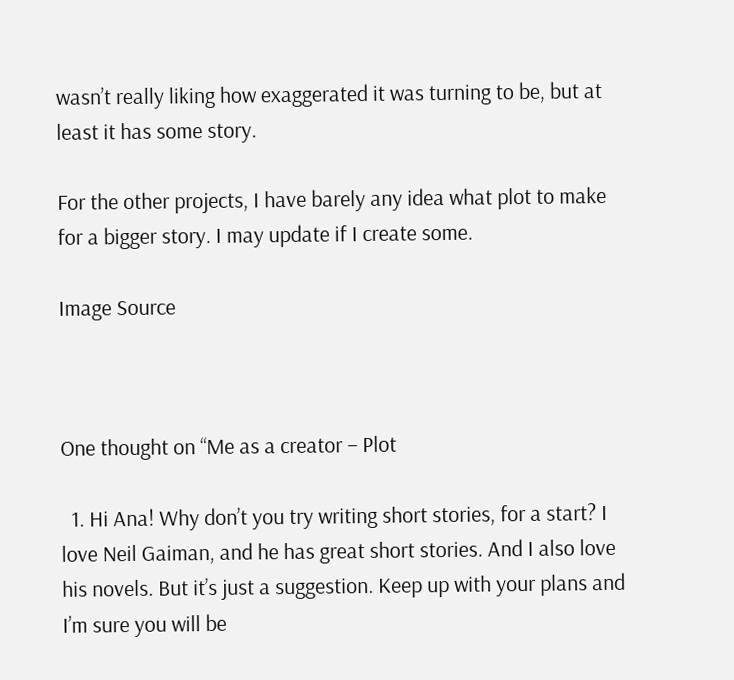wasn’t really liking how exaggerated it was turning to be, but at least it has some story.

For the other projects, I have barely any idea what plot to make for a bigger story. I may update if I create some.

Image Source



One thought on “Me as a creator – Plot

  1. Hi Ana! Why don’t you try writing short stories, for a start? I love Neil Gaiman, and he has great short stories. And I also love his novels. But it’s just a suggestion. Keep up with your plans and I’m sure you will be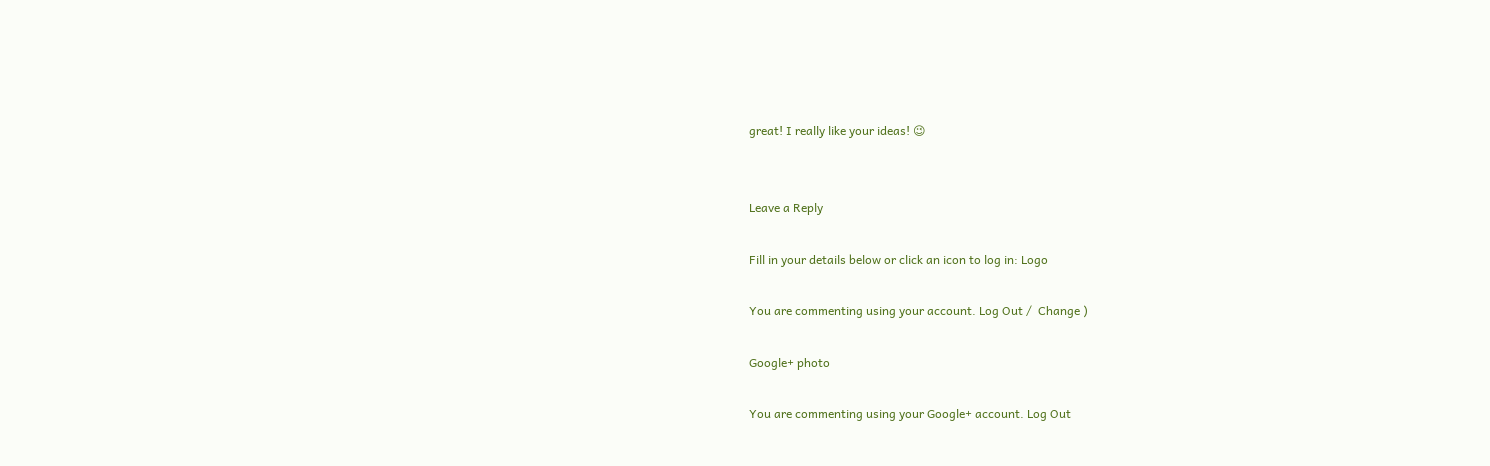great! I really like your ideas! 😉


Leave a Reply

Fill in your details below or click an icon to log in: Logo

You are commenting using your account. Log Out /  Change )

Google+ photo

You are commenting using your Google+ account. Log Out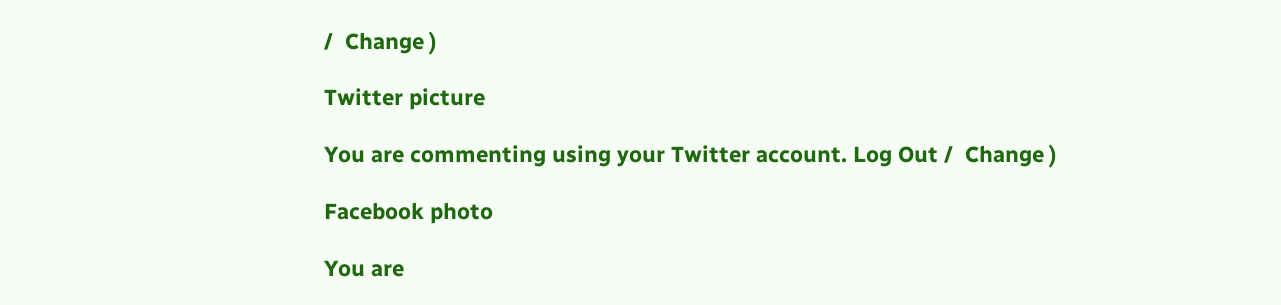/  Change )

Twitter picture

You are commenting using your Twitter account. Log Out /  Change )

Facebook photo

You are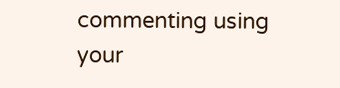commenting using your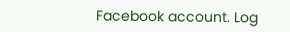Facebook account. Log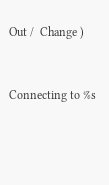Out /  Change )


Connecting to %s